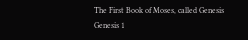The First Book of Moses, called Genesis
Genesis 1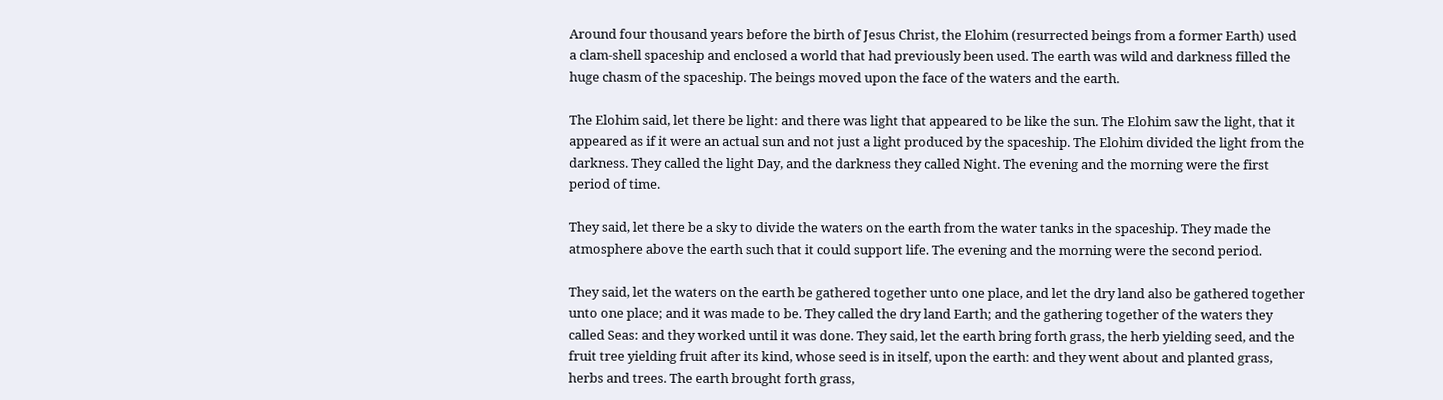Around four thousand years before the birth of Jesus Christ, the Elohim (resurrected beings from a former Earth) used a clam-shell spaceship and enclosed a world that had previously been used. The earth was wild and darkness filled the huge chasm of the spaceship. The beings moved upon the face of the waters and the earth.

The Elohim said, let there be light: and there was light that appeared to be like the sun. The Elohim saw the light, that it appeared as if it were an actual sun and not just a light produced by the spaceship. The Elohim divided the light from the darkness. They called the light Day, and the darkness they called Night. The evening and the morning were the first period of time.

They said, let there be a sky to divide the waters on the earth from the water tanks in the spaceship. They made the atmosphere above the earth such that it could support life. The evening and the morning were the second period.

They said, let the waters on the earth be gathered together unto one place, and let the dry land also be gathered together unto one place; and it was made to be. They called the dry land Earth; and the gathering together of the waters they called Seas: and they worked until it was done. They said, let the earth bring forth grass, the herb yielding seed, and the fruit tree yielding fruit after its kind, whose seed is in itself, upon the earth: and they went about and planted grass, herbs and trees. The earth brought forth grass,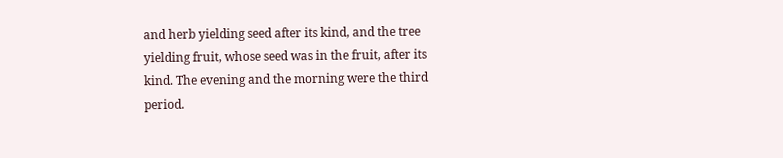and herb yielding seed after its kind, and the tree yielding fruit, whose seed was in the fruit, after its kind. The evening and the morning were the third period.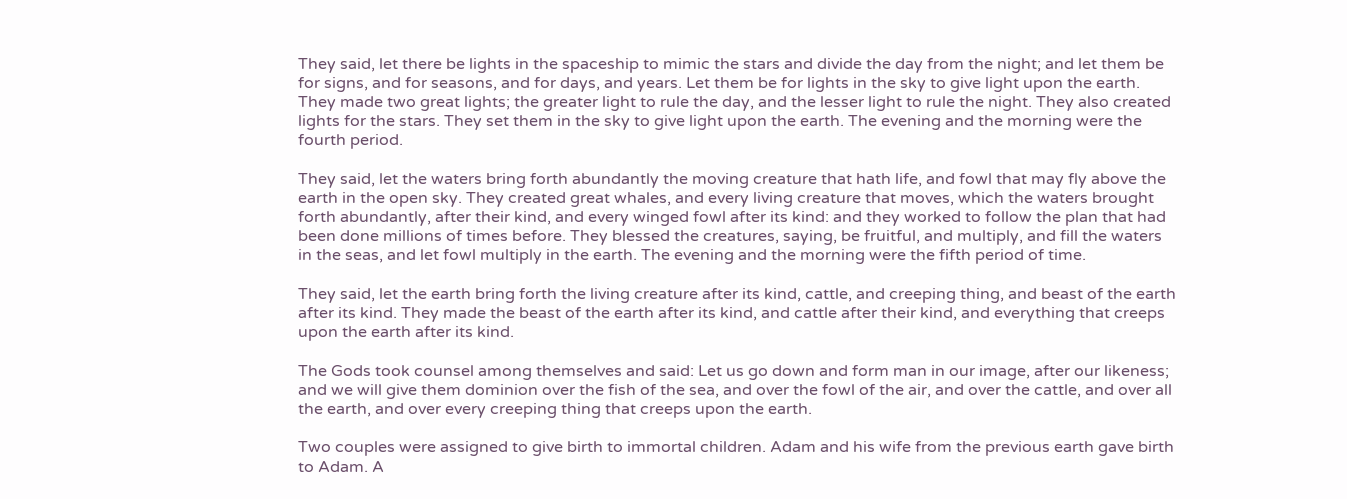They said, let there be lights in the spaceship to mimic the stars and divide the day from the night; and let them be for signs, and for seasons, and for days, and years. Let them be for lights in the sky to give light upon the earth. They made two great lights; the greater light to rule the day, and the lesser light to rule the night. They also created lights for the stars. They set them in the sky to give light upon the earth. The evening and the morning were the fourth period.

They said, let the waters bring forth abundantly the moving creature that hath life, and fowl that may fly above the earth in the open sky. They created great whales, and every living creature that moves, which the waters brought forth abundantly, after their kind, and every winged fowl after its kind: and they worked to follow the plan that had been done millions of times before. They blessed the creatures, saying, be fruitful, and multiply, and fill the waters in the seas, and let fowl multiply in the earth. The evening and the morning were the fifth period of time.

They said, let the earth bring forth the living creature after its kind, cattle, and creeping thing, and beast of the earth after its kind. They made the beast of the earth after its kind, and cattle after their kind, and everything that creeps upon the earth after its kind.

The Gods took counsel among themselves and said: Let us go down and form man in our image, after our likeness; and we will give them dominion over the fish of the sea, and over the fowl of the air, and over the cattle, and over all the earth, and over every creeping thing that creeps upon the earth.

Two couples were assigned to give birth to immortal children. Adam and his wife from the previous earth gave birth to Adam. A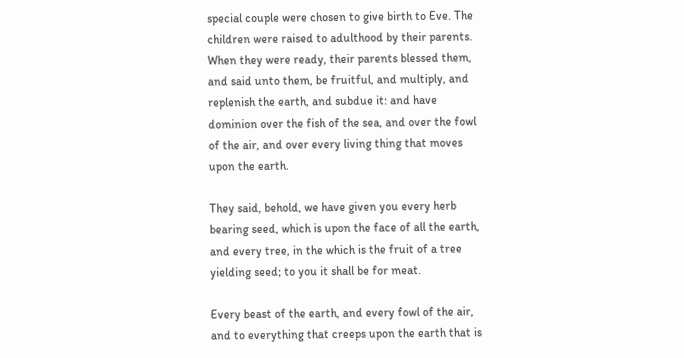special couple were chosen to give birth to Eve. The children were raised to adulthood by their parents. When they were ready, their parents blessed them, and said unto them, be fruitful, and multiply, and replenish the earth, and subdue it: and have dominion over the fish of the sea, and over the fowl of the air, and over every living thing that moves upon the earth.

They said, behold, we have given you every herb bearing seed, which is upon the face of all the earth, and every tree, in the which is the fruit of a tree yielding seed; to you it shall be for meat.

Every beast of the earth, and every fowl of the air, and to everything that creeps upon the earth that is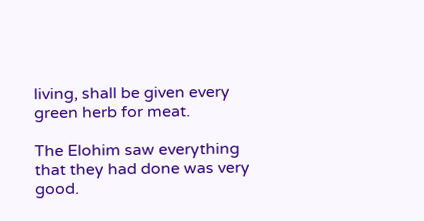living, shall be given every green herb for meat.

The Elohim saw everything that they had done was very good.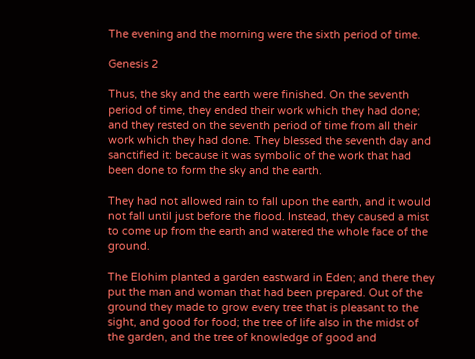The evening and the morning were the sixth period of time.

Genesis 2

Thus, the sky and the earth were finished. On the seventh period of time, they ended their work which they had done; and they rested on the seventh period of time from all their work which they had done. They blessed the seventh day and sanctified it: because it was symbolic of the work that had been done to form the sky and the earth.

They had not allowed rain to fall upon the earth, and it would not fall until just before the flood. Instead, they caused a mist to come up from the earth and watered the whole face of the ground.

The Elohim planted a garden eastward in Eden; and there they put the man and woman that had been prepared. Out of the ground they made to grow every tree that is pleasant to the sight, and good for food; the tree of life also in the midst of the garden, and the tree of knowledge of good and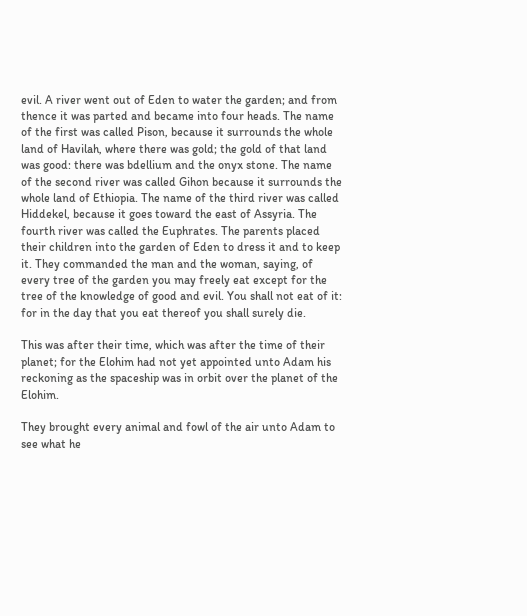evil. A river went out of Eden to water the garden; and from thence it was parted and became into four heads. The name of the first was called Pison, because it surrounds the whole land of Havilah, where there was gold; the gold of that land was good: there was bdellium and the onyx stone. The name of the second river was called Gihon because it surrounds the whole land of Ethiopia. The name of the third river was called Hiddekel, because it goes toward the east of Assyria. The fourth river was called the Euphrates. The parents placed their children into the garden of Eden to dress it and to keep it. They commanded the man and the woman, saying, of every tree of the garden you may freely eat except for the tree of the knowledge of good and evil. You shall not eat of it: for in the day that you eat thereof you shall surely die.

This was after their time, which was after the time of their planet; for the Elohim had not yet appointed unto Adam his reckoning as the spaceship was in orbit over the planet of the Elohim.

They brought every animal and fowl of the air unto Adam to see what he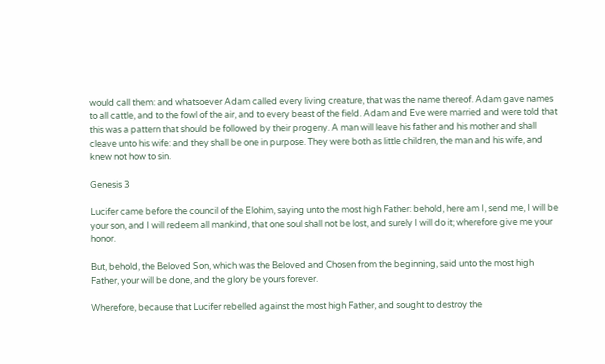would call them: and whatsoever Adam called every living creature, that was the name thereof. Adam gave names to all cattle, and to the fowl of the air, and to every beast of the field. Adam and Eve were married and were told that this was a pattern that should be followed by their progeny. A man will leave his father and his mother and shall cleave unto his wife: and they shall be one in purpose. They were both as little children, the man and his wife, and knew not how to sin.

Genesis 3

Lucifer came before the council of the Elohim, saying unto the most high Father: behold, here am I, send me, I will be your son, and I will redeem all mankind, that one soul shall not be lost, and surely I will do it; wherefore give me your honor.

But, behold, the Beloved Son, which was the Beloved and Chosen from the beginning, said unto the most high Father, your will be done, and the glory be yours forever.

Wherefore, because that Lucifer rebelled against the most high Father, and sought to destroy the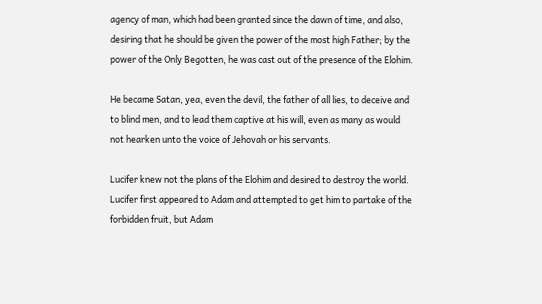agency of man, which had been granted since the dawn of time, and also, desiring that he should be given the power of the most high Father; by the power of the Only Begotten, he was cast out of the presence of the Elohim.

He became Satan, yea, even the devil, the father of all lies, to deceive and to blind men, and to lead them captive at his will, even as many as would not hearken unto the voice of Jehovah or his servants.

Lucifer knew not the plans of the Elohim and desired to destroy the world. Lucifer first appeared to Adam and attempted to get him to partake of the forbidden fruit, but Adam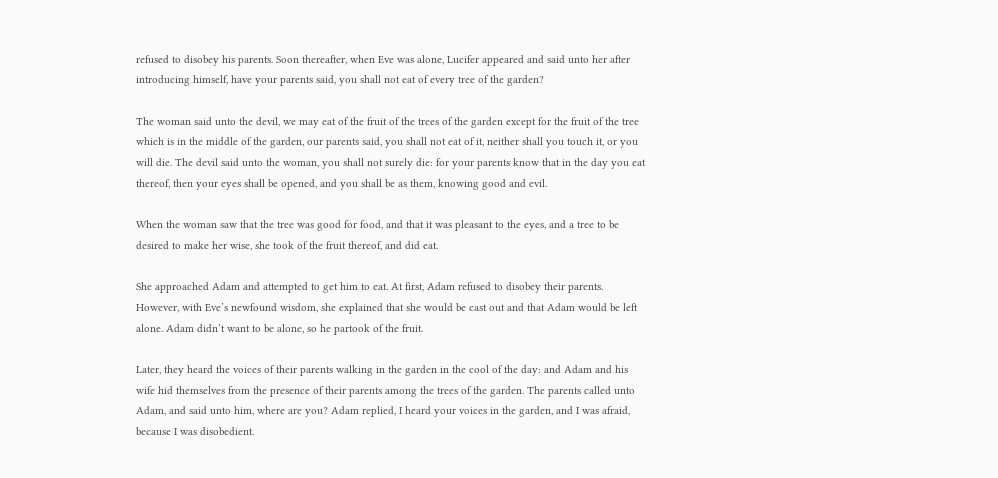refused to disobey his parents. Soon thereafter, when Eve was alone, Lucifer appeared and said unto her after introducing himself, have your parents said, you shall not eat of every tree of the garden?

The woman said unto the devil, we may eat of the fruit of the trees of the garden except for the fruit of the tree which is in the middle of the garden, our parents said, you shall not eat of it, neither shall you touch it, or you will die. The devil said unto the woman, you shall not surely die: for your parents know that in the day you eat thereof, then your eyes shall be opened, and you shall be as them, knowing good and evil.

When the woman saw that the tree was good for food, and that it was pleasant to the eyes, and a tree to be desired to make her wise, she took of the fruit thereof, and did eat.

She approached Adam and attempted to get him to eat. At first, Adam refused to disobey their parents. However, with Eve’s newfound wisdom, she explained that she would be cast out and that Adam would be left alone. Adam didn’t want to be alone, so he partook of the fruit.

Later, they heard the voices of their parents walking in the garden in the cool of the day: and Adam and his wife hid themselves from the presence of their parents among the trees of the garden. The parents called unto Adam, and said unto him, where are you? Adam replied, I heard your voices in the garden, and I was afraid, because I was disobedient.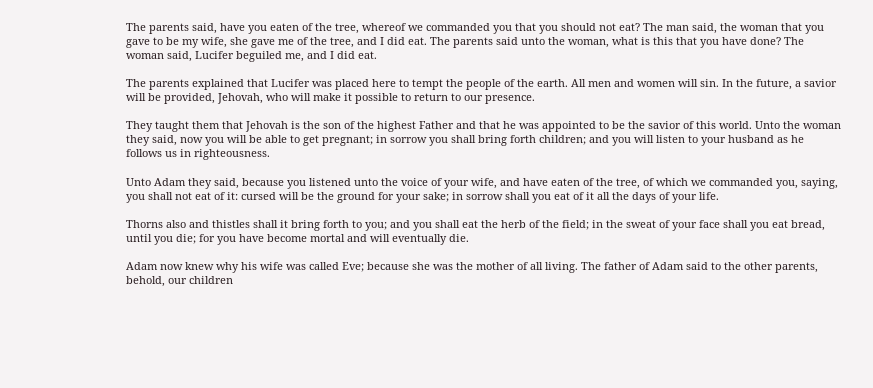The parents said, have you eaten of the tree, whereof we commanded you that you should not eat? The man said, the woman that you gave to be my wife, she gave me of the tree, and I did eat. The parents said unto the woman, what is this that you have done? The woman said, Lucifer beguiled me, and I did eat.

The parents explained that Lucifer was placed here to tempt the people of the earth. All men and women will sin. In the future, a savior will be provided, Jehovah, who will make it possible to return to our presence.

They taught them that Jehovah is the son of the highest Father and that he was appointed to be the savior of this world. Unto the woman they said, now you will be able to get pregnant; in sorrow you shall bring forth children; and you will listen to your husband as he follows us in righteousness.

Unto Adam they said, because you listened unto the voice of your wife, and have eaten of the tree, of which we commanded you, saying, you shall not eat of it: cursed will be the ground for your sake; in sorrow shall you eat of it all the days of your life.

Thorns also and thistles shall it bring forth to you; and you shall eat the herb of the field; in the sweat of your face shall you eat bread, until you die; for you have become mortal and will eventually die.

Adam now knew why his wife was called Eve; because she was the mother of all living. The father of Adam said to the other parents, behold, our children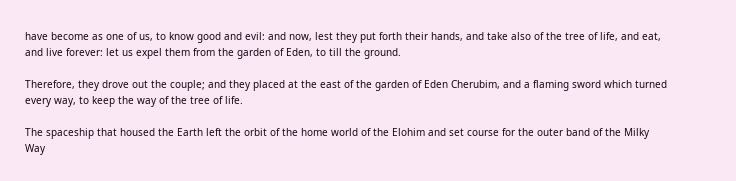have become as one of us, to know good and evil: and now, lest they put forth their hands, and take also of the tree of life, and eat, and live forever: let us expel them from the garden of Eden, to till the ground.

Therefore, they drove out the couple; and they placed at the east of the garden of Eden Cherubim, and a flaming sword which turned every way, to keep the way of the tree of life.

The spaceship that housed the Earth left the orbit of the home world of the Elohim and set course for the outer band of the Milky Way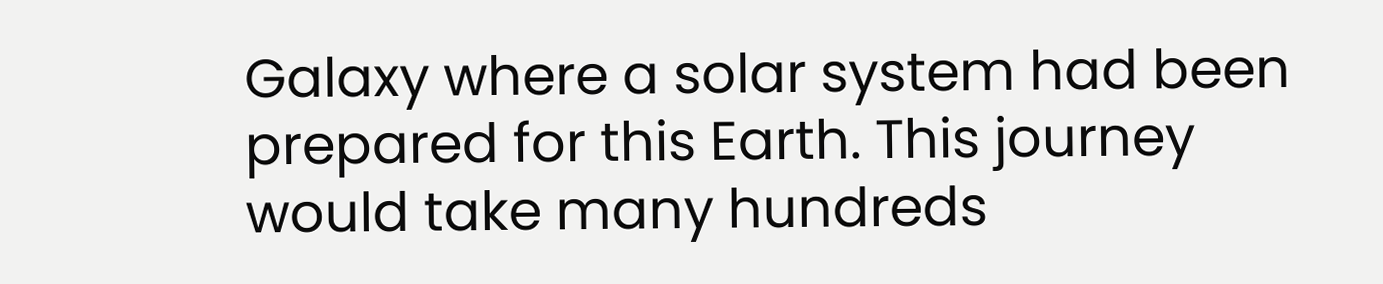Galaxy where a solar system had been prepared for this Earth. This journey would take many hundreds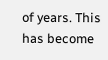of years. This has become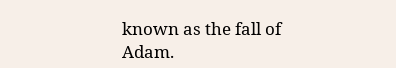known as the fall of Adam.